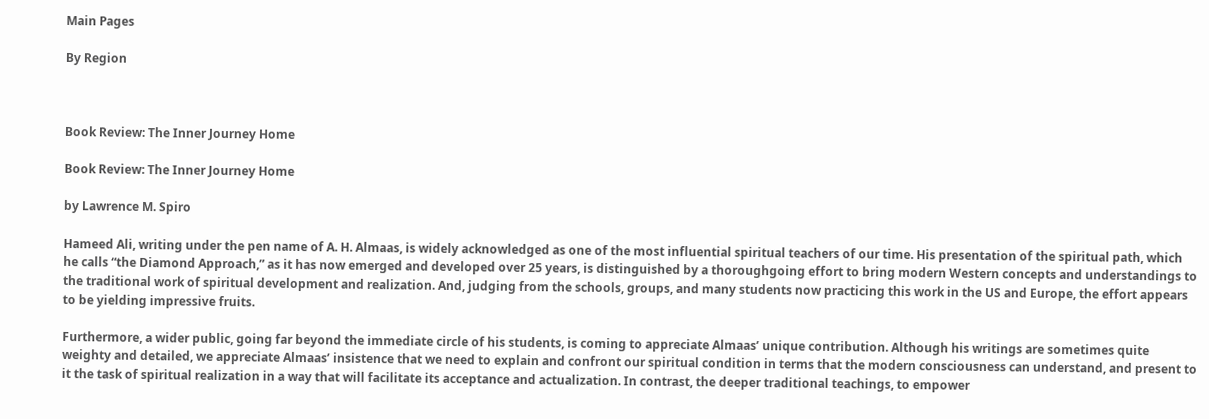Main Pages

By Region



Book Review: The Inner Journey Home

Book Review: The Inner Journey Home

by Lawrence M. Spiro

Hameed Ali, writing under the pen name of A. H. Almaas, is widely acknowledged as one of the most influential spiritual teachers of our time. His presentation of the spiritual path, which he calls “the Diamond Approach,” as it has now emerged and developed over 25 years, is distinguished by a thoroughgoing effort to bring modern Western concepts and understandings to the traditional work of spiritual development and realization. And, judging from the schools, groups, and many students now practicing this work in the US and Europe, the effort appears to be yielding impressive fruits.

Furthermore, a wider public, going far beyond the immediate circle of his students, is coming to appreciate Almaas’ unique contribution. Although his writings are sometimes quite weighty and detailed, we appreciate Almaas’ insistence that we need to explain and confront our spiritual condition in terms that the modern consciousness can understand, and present to it the task of spiritual realization in a way that will facilitate its acceptance and actualization. In contrast, the deeper traditional teachings, to empower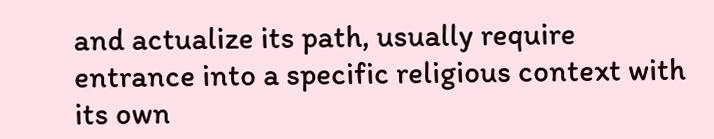and actualize its path, usually require entrance into a specific religious context with its own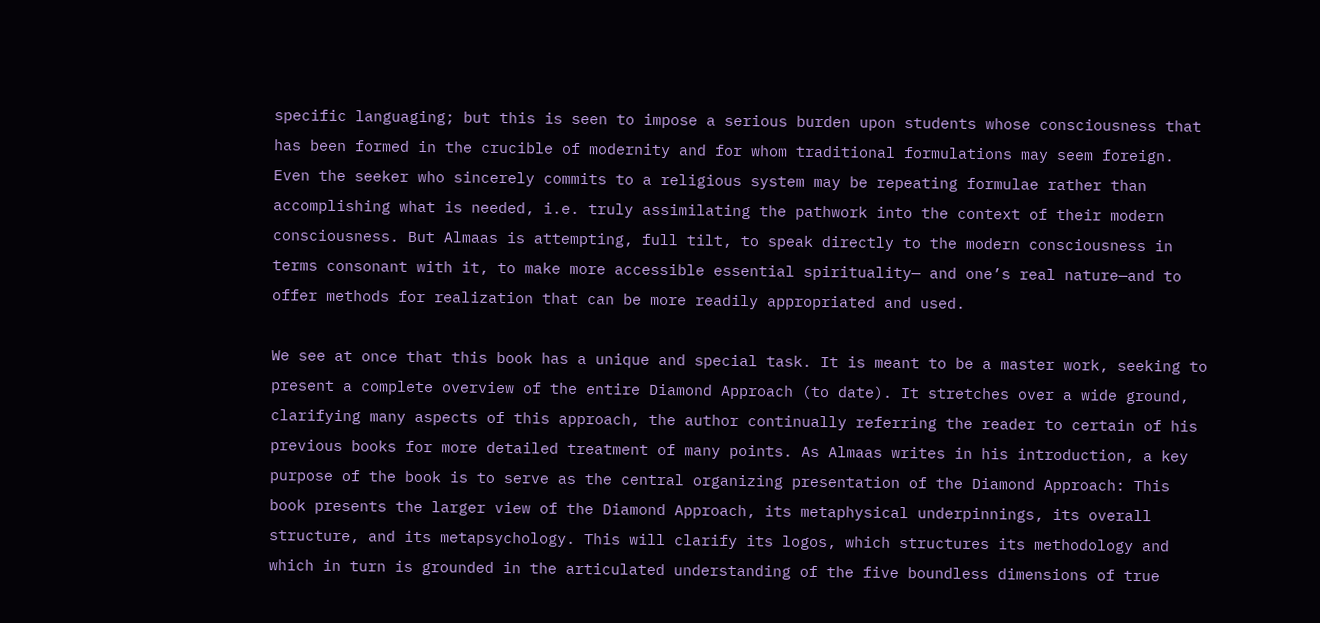specific languaging; but this is seen to impose a serious burden upon students whose consciousness that has been formed in the crucible of modernity and for whom traditional formulations may seem foreign. Even the seeker who sincerely commits to a religious system may be repeating formulae rather than accomplishing what is needed, i.e. truly assimilating the pathwork into the context of their modern consciousness. But Almaas is attempting, full tilt, to speak directly to the modern consciousness in terms consonant with it, to make more accessible essential spirituality— and one’s real nature—and to offer methods for realization that can be more readily appropriated and used.

We see at once that this book has a unique and special task. It is meant to be a master work, seeking to present a complete overview of the entire Diamond Approach (to date). It stretches over a wide ground, clarifying many aspects of this approach, the author continually referring the reader to certain of his previous books for more detailed treatment of many points. As Almaas writes in his introduction, a key purpose of the book is to serve as the central organizing presentation of the Diamond Approach: This book presents the larger view of the Diamond Approach, its metaphysical underpinnings, its overall structure, and its metapsychology. This will clarify its logos, which structures its methodology and which in turn is grounded in the articulated understanding of the five boundless dimensions of true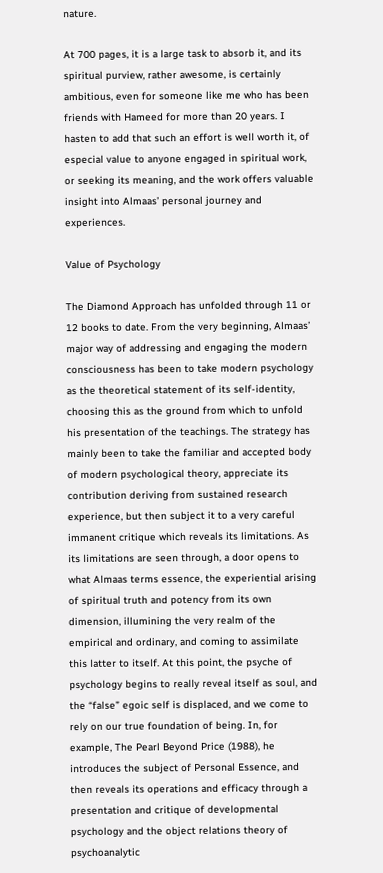nature.

At 700 pages, it is a large task to absorb it, and its spiritual purview, rather awesome, is certainly ambitious, even for someone like me who has been friends with Hameed for more than 20 years. I hasten to add that such an effort is well worth it, of especial value to anyone engaged in spiritual work, or seeking its meaning, and the work offers valuable insight into Almaas’ personal journey and experiences.

Value of Psychology

The Diamond Approach has unfolded through 11 or 12 books to date. From the very beginning, Almaas’ major way of addressing and engaging the modern consciousness has been to take modern psychology as the theoretical statement of its self-identity, choosing this as the ground from which to unfold his presentation of the teachings. The strategy has mainly been to take the familiar and accepted body of modern psychological theory, appreciate its contribution deriving from sustained research experience, but then subject it to a very careful immanent critique which reveals its limitations. As its limitations are seen through, a door opens to what Almaas terms essence, the experiential arising of spiritual truth and potency from its own dimension, illumining the very realm of the empirical and ordinary, and coming to assimilate this latter to itself. At this point, the psyche of psychology begins to really reveal itself as soul, and the “false” egoic self is displaced, and we come to rely on our true foundation of being. In, for example, The Pearl Beyond Price (1988), he introduces the subject of Personal Essence, and then reveals its operations and efficacy through a presentation and critique of developmental psychology and the object relations theory of psychoanalytic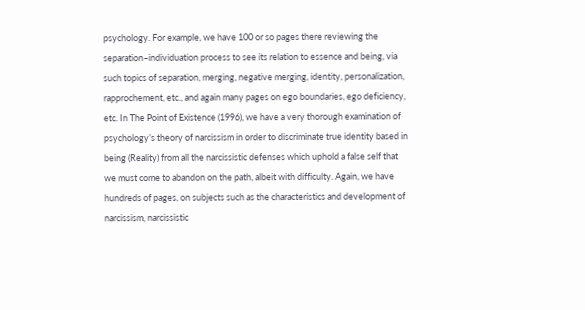psychology. For example, we have 100 or so pages there reviewing the separation–individuation process to see its relation to essence and being, via such topics of separation, merging, negative merging, identity, personalization, rapprochement, etc., and again many pages on ego boundaries, ego deficiency, etc. In The Point of Existence (1996), we have a very thorough examination of psychology’s theory of narcissism in order to discriminate true identity based in being (Reality) from all the narcissistic defenses which uphold a false self that we must come to abandon on the path, albeit with difficulty. Again, we have hundreds of pages, on subjects such as the characteristics and development of narcissism, narcissistic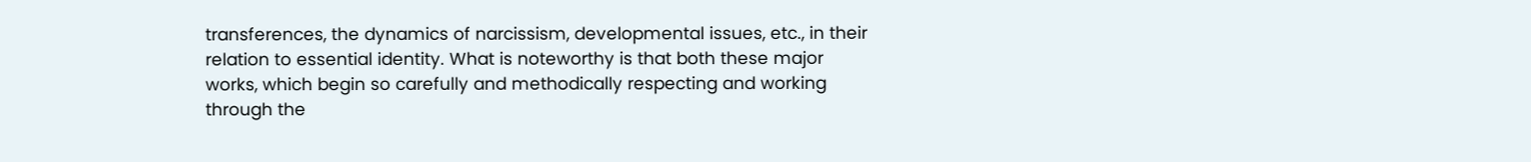transferences, the dynamics of narcissism, developmental issues, etc., in their relation to essential identity. What is noteworthy is that both these major works, which begin so carefully and methodically respecting and working through the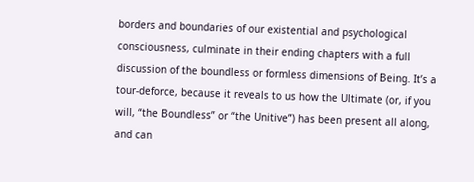borders and boundaries of our existential and psychological consciousness, culminate in their ending chapters with a full discussion of the boundless or formless dimensions of Being. It’s a tour-deforce, because it reveals to us how the Ultimate (or, if you will, “the Boundless” or “the Unitive”) has been present all along, and can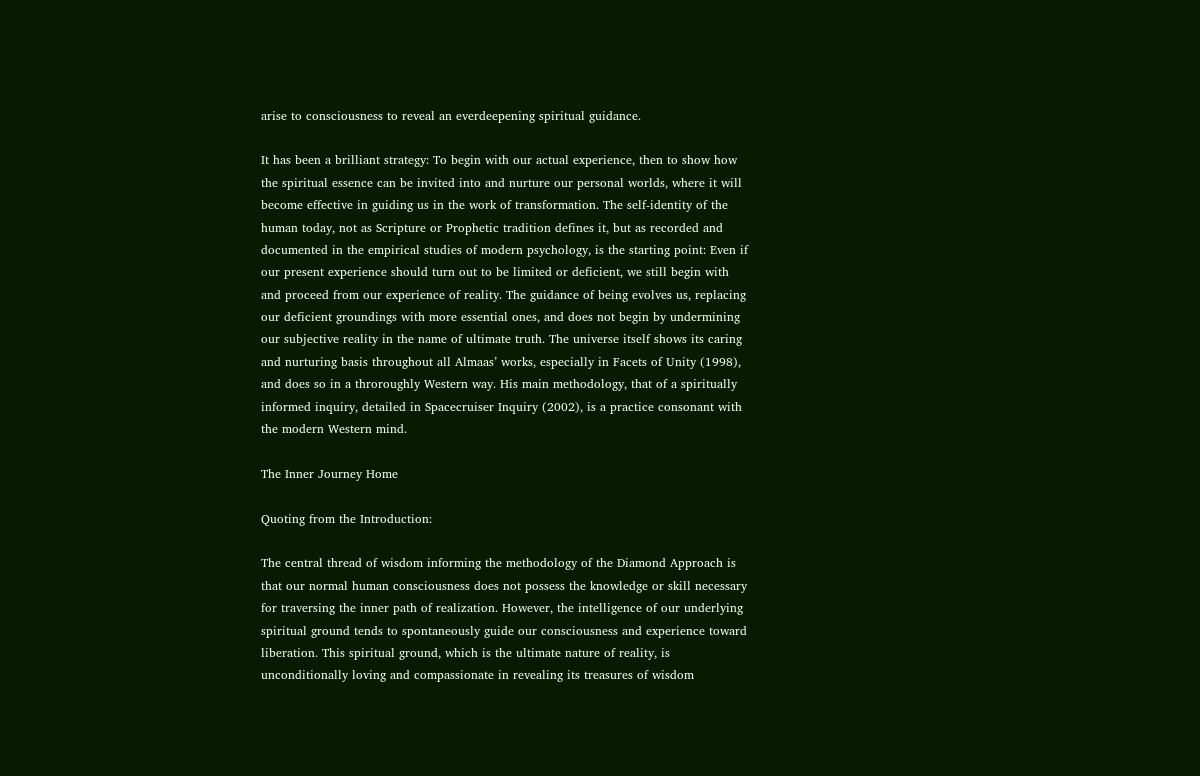arise to consciousness to reveal an everdeepening spiritual guidance.

It has been a brilliant strategy: To begin with our actual experience, then to show how the spiritual essence can be invited into and nurture our personal worlds, where it will become effective in guiding us in the work of transformation. The self-identity of the human today, not as Scripture or Prophetic tradition defines it, but as recorded and documented in the empirical studies of modern psychology, is the starting point: Even if our present experience should turn out to be limited or deficient, we still begin with and proceed from our experience of reality. The guidance of being evolves us, replacing our deficient groundings with more essential ones, and does not begin by undermining our subjective reality in the name of ultimate truth. The universe itself shows its caring and nurturing basis throughout all Almaas’ works, especially in Facets of Unity (1998), and does so in a throroughly Western way. His main methodology, that of a spiritually informed inquiry, detailed in Spacecruiser Inquiry (2002), is a practice consonant with the modern Western mind.

The Inner Journey Home

Quoting from the Introduction:

The central thread of wisdom informing the methodology of the Diamond Approach is that our normal human consciousness does not possess the knowledge or skill necessary for traversing the inner path of realization. However, the intelligence of our underlying spiritual ground tends to spontaneously guide our consciousness and experience toward liberation. This spiritual ground, which is the ultimate nature of reality, is unconditionally loving and compassionate in revealing its treasures of wisdom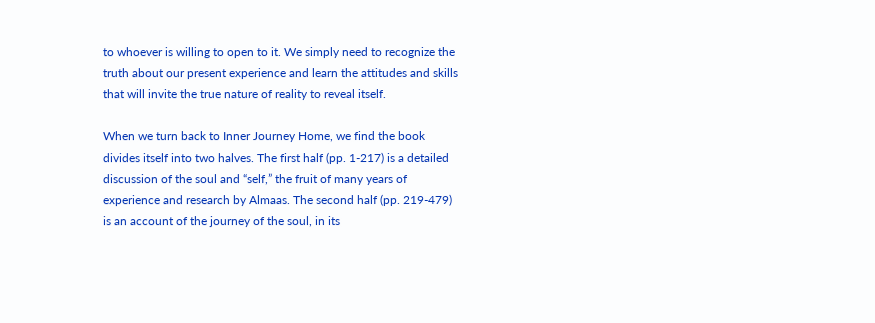to whoever is willing to open to it. We simply need to recognize the truth about our present experience and learn the attitudes and skills that will invite the true nature of reality to reveal itself.

When we turn back to Inner Journey Home, we find the book divides itself into two halves. The first half (pp. 1-217) is a detailed discussion of the soul and “self,” the fruit of many years of experience and research by Almaas. The second half (pp. 219-479) is an account of the journey of the soul, in its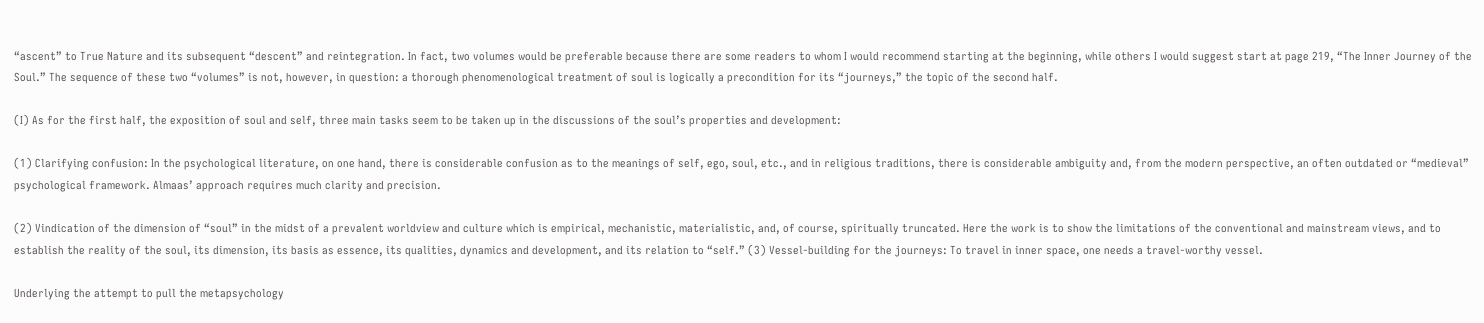“ascent” to True Nature and its subsequent “descent” and reintegration. In fact, two volumes would be preferable because there are some readers to whom I would recommend starting at the beginning, while others I would suggest start at page 219, “The Inner Journey of the Soul.” The sequence of these two “volumes” is not, however, in question: a thorough phenomenological treatment of soul is logically a precondition for its “journeys,” the topic of the second half.

(I) As for the first half, the exposition of soul and self, three main tasks seem to be taken up in the discussions of the soul’s properties and development:

(1) Clarifying confusion: In the psychological literature, on one hand, there is considerable confusion as to the meanings of self, ego, soul, etc., and in religious traditions, there is considerable ambiguity and, from the modern perspective, an often outdated or “medieval” psychological framework. Almaas’ approach requires much clarity and precision.

(2) Vindication of the dimension of “soul” in the midst of a prevalent worldview and culture which is empirical, mechanistic, materialistic, and, of course, spiritually truncated. Here the work is to show the limitations of the conventional and mainstream views, and to establish the reality of the soul, its dimension, its basis as essence, its qualities, dynamics and development, and its relation to “self.” (3) Vessel-building for the journeys: To travel in inner space, one needs a travel-worthy vessel.

Underlying the attempt to pull the metapsychology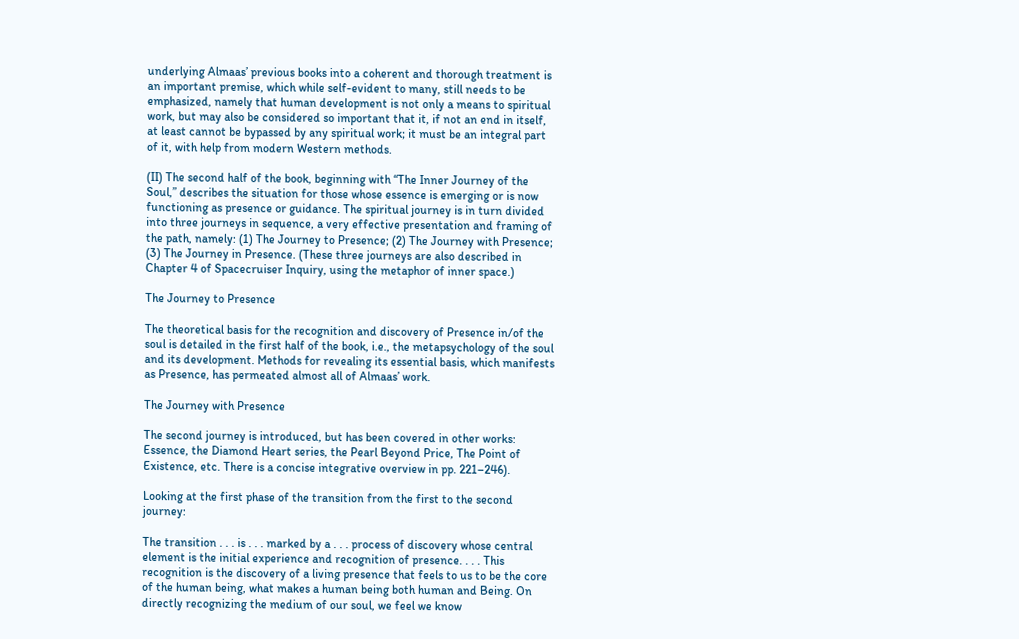underlying Almaas’ previous books into a coherent and thorough treatment is an important premise, which while self-evident to many, still needs to be emphasized, namely that human development is not only a means to spiritual work, but may also be considered so important that it, if not an end in itself, at least cannot be bypassed by any spiritual work; it must be an integral part of it, with help from modern Western methods.

(II) The second half of the book, beginning with “The Inner Journey of the Soul,” describes the situation for those whose essence is emerging or is now functioning as presence or guidance. The spiritual journey is in turn divided into three journeys in sequence, a very effective presentation and framing of the path, namely: (1) The Journey to Presence; (2) The Journey with Presence; (3) The Journey in Presence. (These three journeys are also described in Chapter 4 of Spacecruiser Inquiry, using the metaphor of inner space.)

The Journey to Presence

The theoretical basis for the recognition and discovery of Presence in/of the soul is detailed in the first half of the book, i.e., the metapsychology of the soul and its development. Methods for revealing its essential basis, which manifests as Presence, has permeated almost all of Almaas’ work.

The Journey with Presence

The second journey is introduced, but has been covered in other works: Essence, the Diamond Heart series, the Pearl Beyond Price, The Point of Existence, etc. There is a concise integrative overview in pp. 221–246).

Looking at the first phase of the transition from the first to the second journey:

The transition . . . is . . . marked by a . . . process of discovery whose central element is the initial experience and recognition of presence. . . . This recognition is the discovery of a living presence that feels to us to be the core of the human being, what makes a human being both human and Being. On directly recognizing the medium of our soul, we feel we know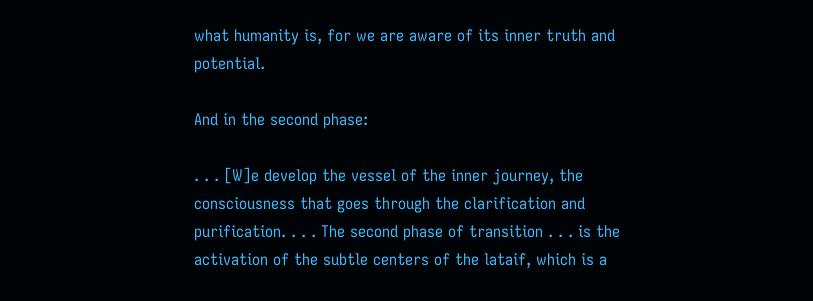what humanity is, for we are aware of its inner truth and potential.

And in the second phase:

. . . [W]e develop the vessel of the inner journey, the consciousness that goes through the clarification and purification. . . . The second phase of transition . . . is the activation of the subtle centers of the lataif, which is a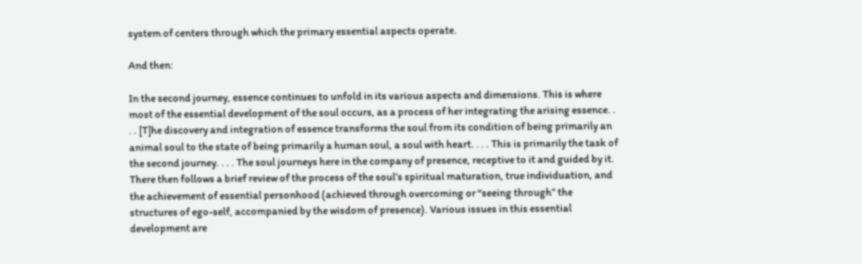system of centers through which the primary essential aspects operate.

And then:

In the second journey, essence continues to unfold in its various aspects and dimensions. This is where most of the essential development of the soul occurs, as a process of her integrating the arising essence. . . . [T]he discovery and integration of essence transforms the soul from its condition of being primarily an animal soul to the state of being primarily a human soul, a soul with heart. . . . This is primarily the task of the second journey. . . . The soul journeys here in the company of presence, receptive to it and guided by it. There then follows a brief review of the process of the soul’s spiritual maturation, true individuation, and the achievement of essential personhood (achieved through overcoming or “seeing through” the structures of ego-self, accompanied by the wisdom of presence). Various issues in this essential development are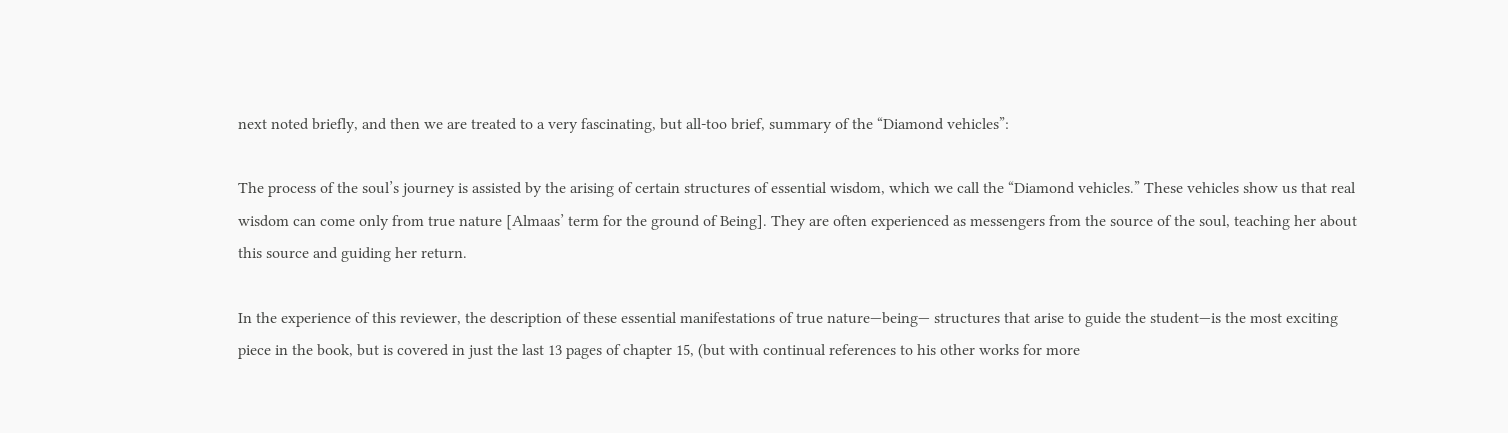next noted briefly, and then we are treated to a very fascinating, but all-too brief, summary of the “Diamond vehicles”:

The process of the soul’s journey is assisted by the arising of certain structures of essential wisdom, which we call the “Diamond vehicles.” These vehicles show us that real wisdom can come only from true nature [Almaas’ term for the ground of Being]. They are often experienced as messengers from the source of the soul, teaching her about this source and guiding her return.

In the experience of this reviewer, the description of these essential manifestations of true nature—being— structures that arise to guide the student—is the most exciting piece in the book, but is covered in just the last 13 pages of chapter 15, (but with continual references to his other works for more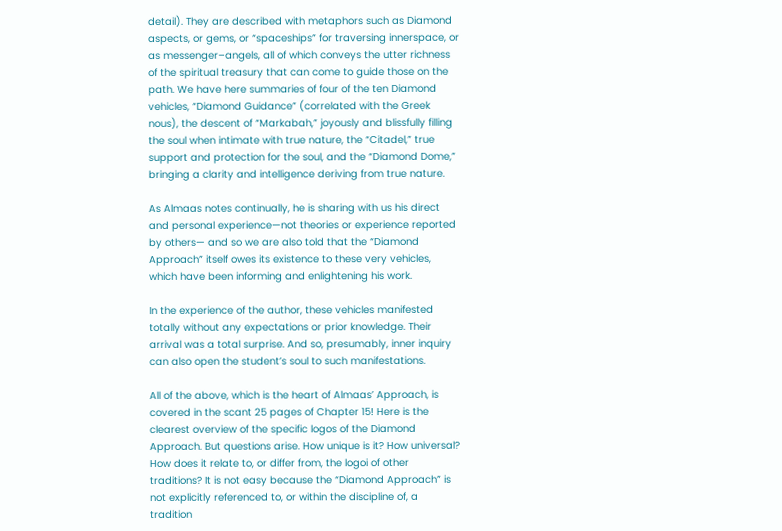detail). They are described with metaphors such as Diamond aspects, or gems, or “spaceships” for traversing innerspace, or as messenger–angels, all of which conveys the utter richness of the spiritual treasury that can come to guide those on the path. We have here summaries of four of the ten Diamond vehicles, “Diamond Guidance” (correlated with the Greek nous), the descent of “Markabah,” joyously and blissfully filling the soul when intimate with true nature, the “Citadel,” true support and protection for the soul, and the “Diamond Dome,” bringing a clarity and intelligence deriving from true nature.

As Almaas notes continually, he is sharing with us his direct and personal experience—not theories or experience reported by others— and so we are also told that the “Diamond Approach” itself owes its existence to these very vehicles, which have been informing and enlightening his work.

In the experience of the author, these vehicles manifested totally without any expectations or prior knowledge. Their arrival was a total surprise. And so, presumably, inner inquiry can also open the student’s soul to such manifestations.

All of the above, which is the heart of Almaas’ Approach, is covered in the scant 25 pages of Chapter 15! Here is the clearest overview of the specific logos of the Diamond Approach. But questions arise. How unique is it? How universal? How does it relate to, or differ from, the logoi of other traditions? It is not easy because the “Diamond Approach” is not explicitly referenced to, or within the discipline of, a tradition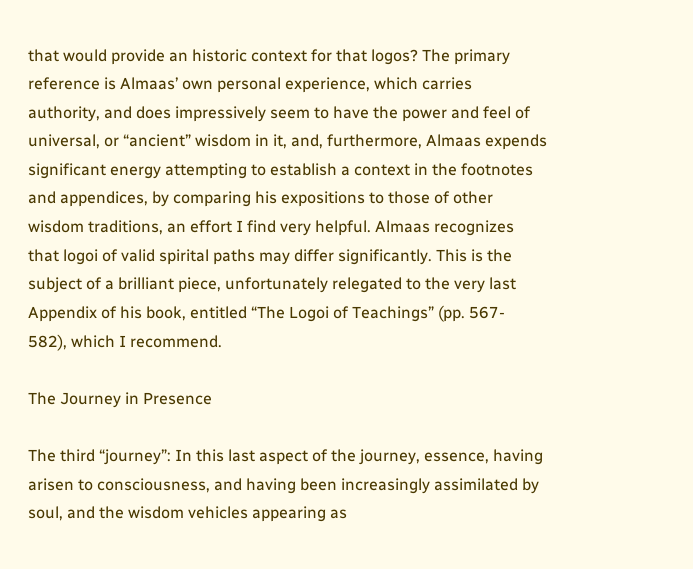that would provide an historic context for that logos? The primary reference is Almaas’ own personal experience, which carries authority, and does impressively seem to have the power and feel of universal, or “ancient” wisdom in it, and, furthermore, Almaas expends significant energy attempting to establish a context in the footnotes and appendices, by comparing his expositions to those of other wisdom traditions, an effort I find very helpful. Almaas recognizes that logoi of valid spirital paths may differ significantly. This is the subject of a brilliant piece, unfortunately relegated to the very last Appendix of his book, entitled “The Logoi of Teachings” (pp. 567- 582), which I recommend.

The Journey in Presence

The third “journey”: In this last aspect of the journey, essence, having arisen to consciousness, and having been increasingly assimilated by soul, and the wisdom vehicles appearing as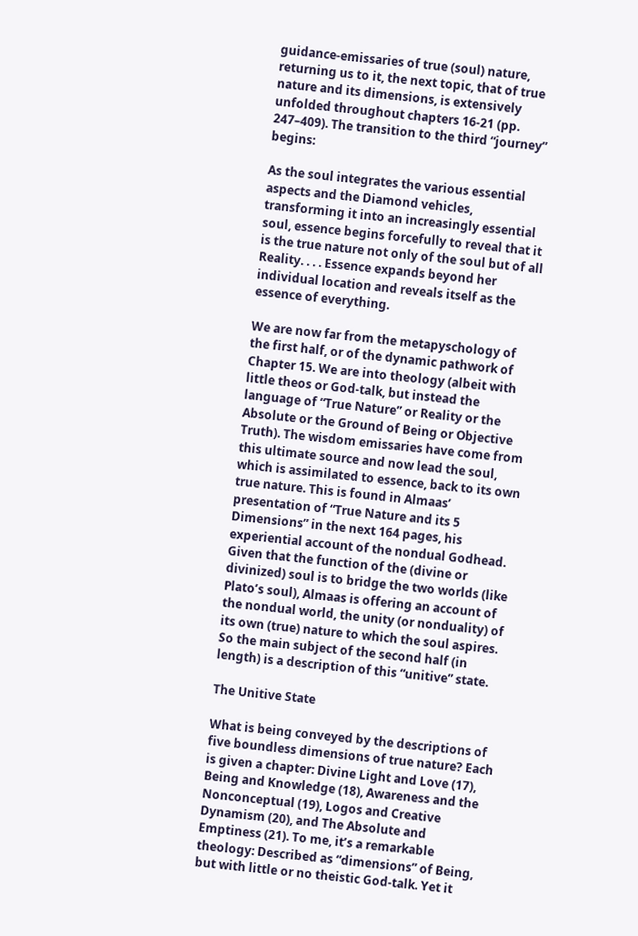guidance-emissaries of true (soul) nature, returning us to it, the next topic, that of true nature and its dimensions, is extensively unfolded throughout chapters 16-21 (pp. 247–409). The transition to the third “journey” begins:

As the soul integrates the various essential aspects and the Diamond vehicles, transforming it into an increasingly essential soul, essence begins forcefully to reveal that it is the true nature not only of the soul but of all Reality. . . . Essence expands beyond her individual location and reveals itself as the essence of everything.

We are now far from the metapyschology of the first half, or of the dynamic pathwork of Chapter 15. We are into theology (albeit with little theos or God-talk, but instead the language of “True Nature” or Reality or the Absolute or the Ground of Being or Objective Truth). The wisdom emissaries have come from this ultimate source and now lead the soul, which is assimilated to essence, back to its own true nature. This is found in Almaas’ presentation of “True Nature and its 5 Dimensions” in the next 164 pages, his experiential account of the nondual Godhead. Given that the function of the (divine or divinized) soul is to bridge the two worlds (like Plato’s soul), Almaas is offering an account of the nondual world, the unity (or nonduality) of its own (true) nature to which the soul aspires. So the main subject of the second half (in length) is a description of this “unitive” state.

The Unitive State

What is being conveyed by the descriptions of five boundless dimensions of true nature? Each is given a chapter: Divine Light and Love (17), Being and Knowledge (18), Awareness and the Nonconceptual (19), Logos and Creative Dynamism (20), and The Absolute and Emptiness (21). To me, it’s a remarkable theology: Described as “dimensions” of Being, but with little or no theistic God-talk. Yet it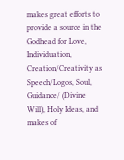makes great efforts to provide a source in the Godhead for Love, Individuation, Creation/Creativity as Speech/Logos, Soul, Guidance/ (Divine Will), Holy Ideas, and makes of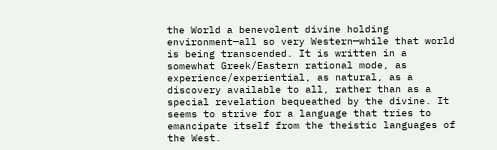the World a benevolent divine holding environment—all so very Western—while that world is being transcended. It is written in a somewhat Greek/Eastern rational mode, as experience/experiential, as natural, as a discovery available to all, rather than as a special revelation bequeathed by the divine. It seems to strive for a language that tries to emancipate itself from the theistic languages of the West.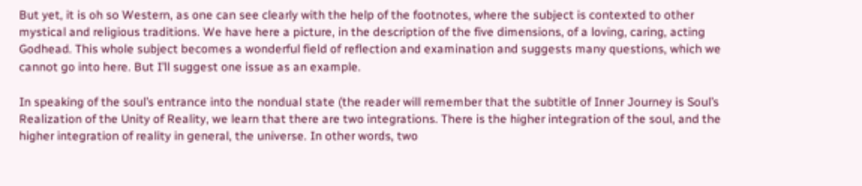But yet, it is oh so Western, as one can see clearly with the help of the footnotes, where the subject is contexted to other mystical and religious traditions. We have here a picture, in the description of the five dimensions, of a loving, caring, acting Godhead. This whole subject becomes a wonderful field of reflection and examination and suggests many questions, which we cannot go into here. But I’ll suggest one issue as an example.

In speaking of the soul’s entrance into the nondual state (the reader will remember that the subtitle of Inner Journey is Soul’s Realization of the Unity of Reality, we learn that there are two integrations. There is the higher integration of the soul, and the higher integration of reality in general, the universe. In other words, two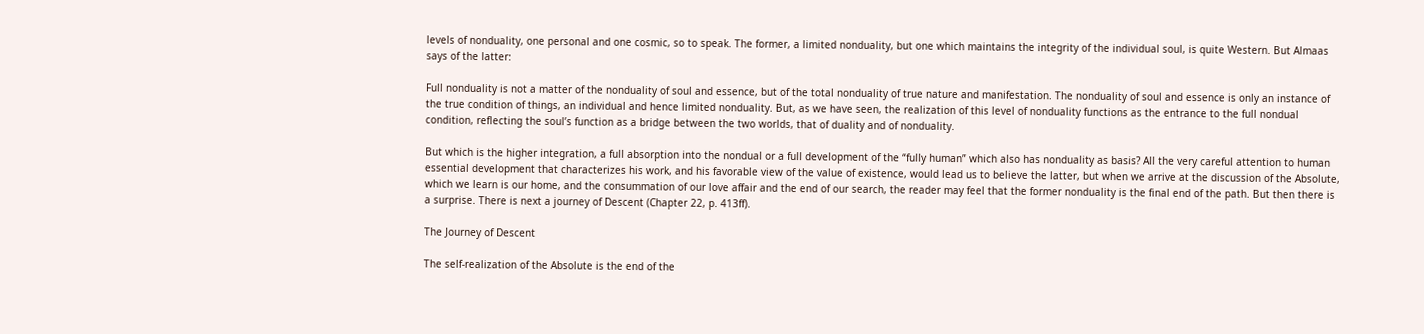levels of nonduality, one personal and one cosmic, so to speak. The former, a limited nonduality, but one which maintains the integrity of the individual soul, is quite Western. But Almaas says of the latter:

Full nonduality is not a matter of the nonduality of soul and essence, but of the total nonduality of true nature and manifestation. The nonduality of soul and essence is only an instance of the true condition of things, an individual and hence limited nonduality. But, as we have seen, the realization of this level of nonduality functions as the entrance to the full nondual condition, reflecting the soul’s function as a bridge between the two worlds, that of duality and of nonduality.

But which is the higher integration, a full absorption into the nondual or a full development of the “fully human” which also has nonduality as basis? All the very careful attention to human essential development that characterizes his work, and his favorable view of the value of existence, would lead us to believe the latter, but when we arrive at the discussion of the Absolute, which we learn is our home, and the consummation of our love affair and the end of our search, the reader may feel that the former nonduality is the final end of the path. But then there is a surprise. There is next a journey of Descent (Chapter 22, p. 413ff).

The Journey of Descent

The self-realization of the Absolute is the end of the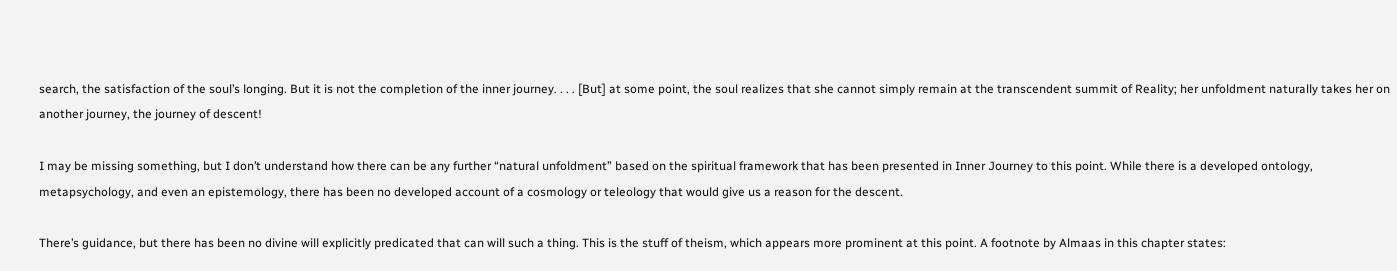search, the satisfaction of the soul’s longing. But it is not the completion of the inner journey. . . . [But] at some point, the soul realizes that she cannot simply remain at the transcendent summit of Reality; her unfoldment naturally takes her on another journey, the journey of descent!

I may be missing something, but I don’t understand how there can be any further “natural unfoldment” based on the spiritual framework that has been presented in Inner Journey to this point. While there is a developed ontology, metapsychology, and even an epistemology, there has been no developed account of a cosmology or teleology that would give us a reason for the descent.

There’s guidance, but there has been no divine will explicitly predicated that can will such a thing. This is the stuff of theism, which appears more prominent at this point. A footnote by Almaas in this chapter states: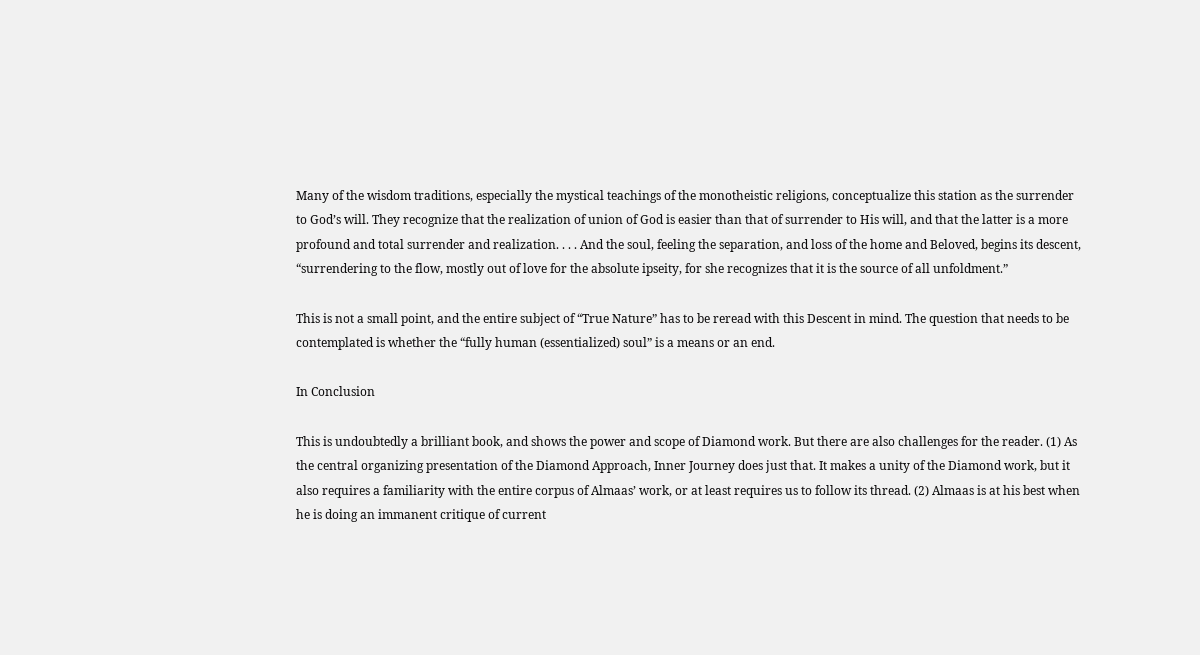Many of the wisdom traditions, especially the mystical teachings of the monotheistic religions, conceptualize this station as the surrender to God’s will. They recognize that the realization of union of God is easier than that of surrender to His will, and that the latter is a more profound and total surrender and realization. . . . And the soul, feeling the separation, and loss of the home and Beloved, begins its descent, “surrendering to the flow, mostly out of love for the absolute ipseity, for she recognizes that it is the source of all unfoldment.”

This is not a small point, and the entire subject of “True Nature” has to be reread with this Descent in mind. The question that needs to be contemplated is whether the “fully human (essentialized) soul” is a means or an end.

In Conclusion

This is undoubtedly a brilliant book, and shows the power and scope of Diamond work. But there are also challenges for the reader. (1) As the central organizing presentation of the Diamond Approach, Inner Journey does just that. It makes a unity of the Diamond work, but it also requires a familiarity with the entire corpus of Almaas’ work, or at least requires us to follow its thread. (2) Almaas is at his best when he is doing an immanent critique of current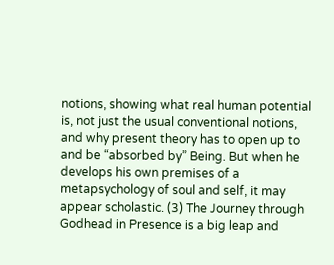notions, showing what real human potential is, not just the usual conventional notions, and why present theory has to open up to and be “absorbed by” Being. But when he develops his own premises of a metapsychology of soul and self, it may appear scholastic. (3) The Journey through Godhead in Presence is a big leap and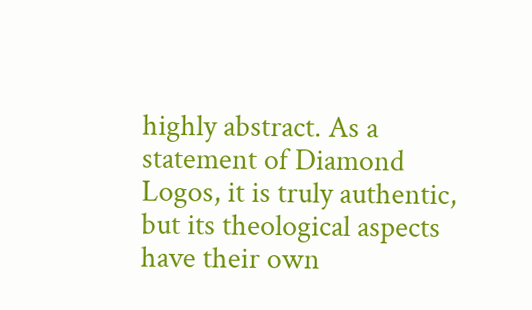highly abstract. As a statement of Diamond Logos, it is truly authentic, but its theological aspects have their own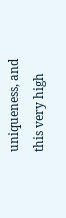uniqueness, and this very high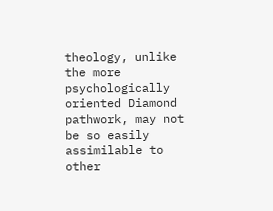theology, unlike the more psychologically oriented Diamond pathwork, may not be so easily assimilable to other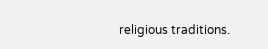religious traditions.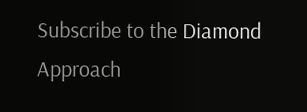Subscribe to the Diamond Approach